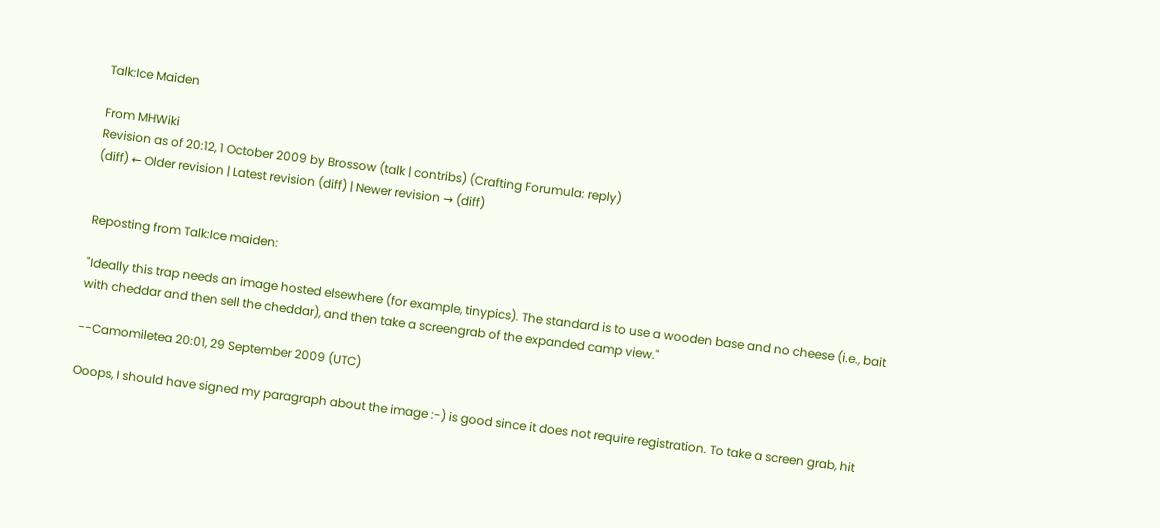Talk:Ice Maiden

From MHWiki
Revision as of 20:12, 1 October 2009 by Brossow (talk | contribs) (Crafting Forumula: reply)
(diff) ← Older revision | Latest revision (diff) | Newer revision → (diff)


Reposting from Talk:Ice maiden:

"Ideally this trap needs an image hosted elsewhere (for example, tinypics). The standard is to use a wooden base and no cheese (i.e., bait with cheddar and then sell the cheddar), and then take a screengrab of the expanded camp view."

--Camomiletea 20:01, 29 September 2009 (UTC)

Ooops, I should have signed my paragraph about the image :-) is good since it does not require registration. To take a screen grab, hit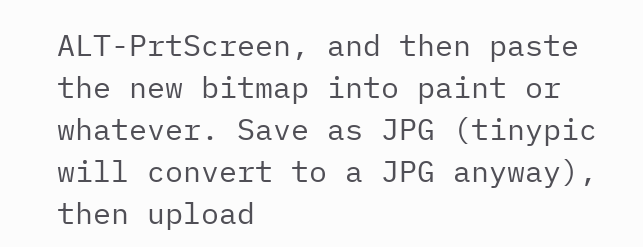ALT-PrtScreen, and then paste the new bitmap into paint or whatever. Save as JPG (tinypic will convert to a JPG anyway), then upload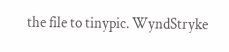the file to tinypic. WyndStryke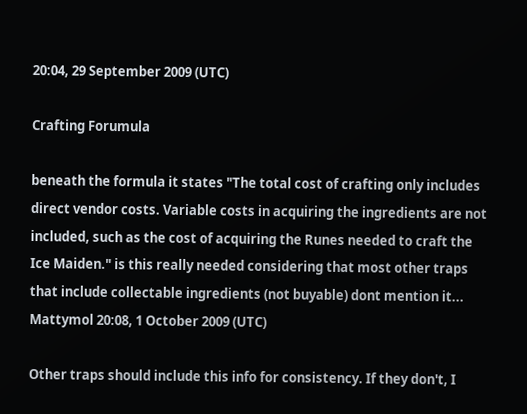20:04, 29 September 2009 (UTC)

Crafting Forumula

beneath the formula it states "The total cost of crafting only includes direct vendor costs. Variable costs in acquiring the ingredients are not included, such as the cost of acquiring the Runes needed to craft the Ice Maiden." is this really needed considering that most other traps that include collectable ingredients (not buyable) dont mention it... Mattymol 20:08, 1 October 2009 (UTC)

Other traps should include this info for consistency. If they don't, I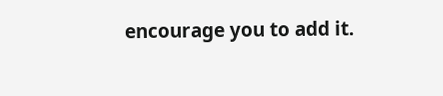encourage you to add it.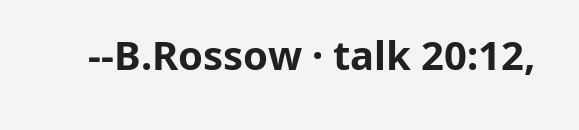--B.Rossow · talk 20:12,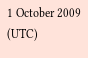1 October 2009 (UTC)